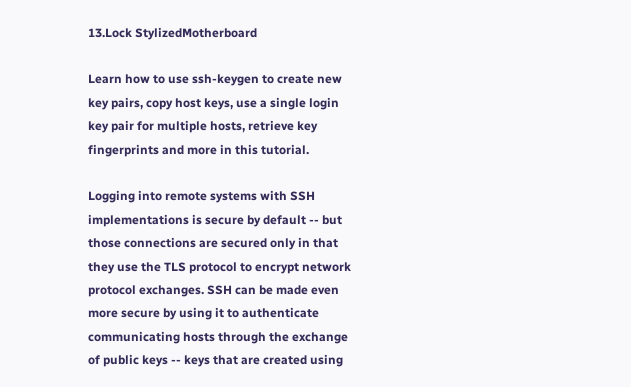13.Lock StylizedMotherboard

Learn how to use ssh-keygen to create new key pairs, copy host keys, use a single login key pair for multiple hosts, retrieve key fingerprints and more in this tutorial.

Logging into remote systems with SSH implementations is secure by default -- but those connections are secured only in that they use the TLS protocol to encrypt network protocol exchanges. SSH can be made even more secure by using it to authenticate communicating hosts through the exchange of public keys -- keys that are created using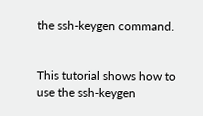the ssh-keygen command.


This tutorial shows how to use the ssh-keygen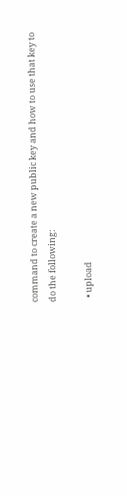command to create a new public key and how to use that key to do the following:

  • upload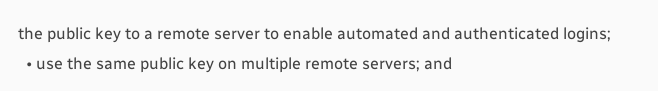the public key to a remote server to enable automated and authenticated logins;
  • use the same public key on multiple remote servers; and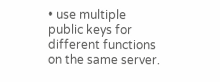• use multiple public keys for different functions on the same server.